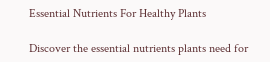Essential Nutrients For Healthy Plants

Discover the essential nutrients plants need for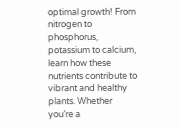optimal growth! From nitrogen to phosphorus, potassium to calcium, learn how these nutrients contribute to vibrant and healthy plants. Whether you’re a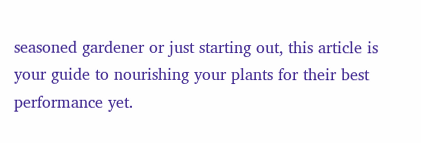seasoned gardener or just starting out, this article is your guide to nourishing your plants for their best performance yet.